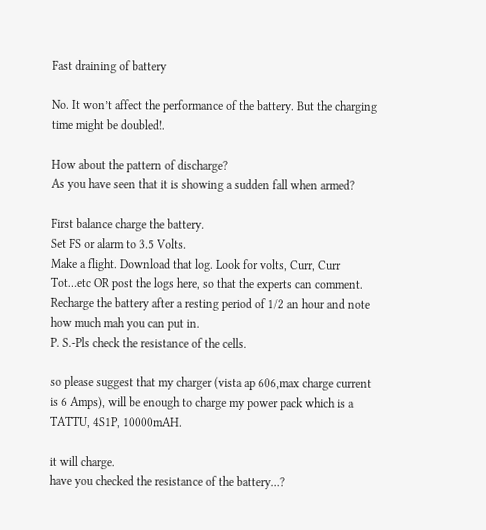Fast draining of battery

No. It won’t affect the performance of the battery. But the charging time might be doubled!.

How about the pattern of discharge?
As you have seen that it is showing a sudden fall when armed?

First balance charge the battery.
Set FS or alarm to 3.5 Volts.
Make a flight. Download that log. Look for volts, Curr, Curr Tot…etc OR post the logs here, so that the experts can comment.
Recharge the battery after a resting period of 1/2 an hour and note how much mah you can put in.
P. S.-Pls check the resistance of the cells.

so please suggest that my charger (vista ap 606,max charge current is 6 Amps), will be enough to charge my power pack which is a TATTU, 4S1P, 10000mAH.

it will charge.
have you checked the resistance of the battery…?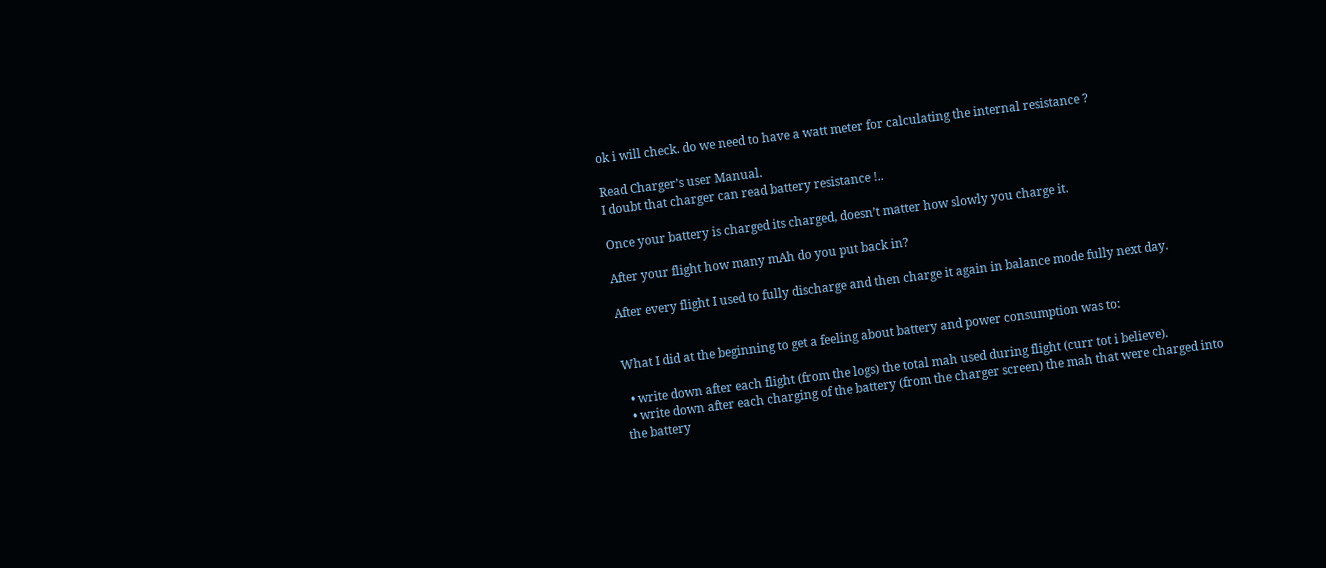ok i will check. do we need to have a watt meter for calculating the internal resistance ?

Read Charger’s user Manual.
I doubt that charger can read battery resistance !..

Once your battery is charged its charged, doesn’t matter how slowly you charge it.

After your flight how many mAh do you put back in?

After every flight I used to fully discharge and then charge it again in balance mode fully next day.


What I did at the beginning to get a feeling about battery and power consumption was to:

  • write down after each flight (from the logs) the total mah used during flight (curr tot i believe).
  • write down after each charging of the battery (from the charger screen) the mah that were charged into the battery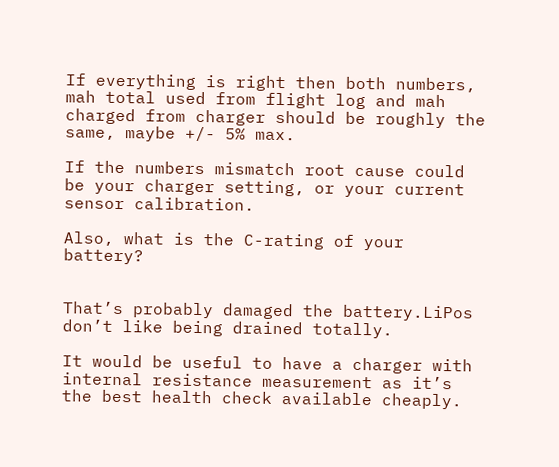If everything is right then both numbers, mah total used from flight log and mah charged from charger should be roughly the same, maybe +/- 5% max.

If the numbers mismatch root cause could be your charger setting, or your current sensor calibration.

Also, what is the C-rating of your battery?


That’s probably damaged the battery.LiPos don’t like being drained totally.

It would be useful to have a charger with internal resistance measurement as it’s the best health check available cheaply.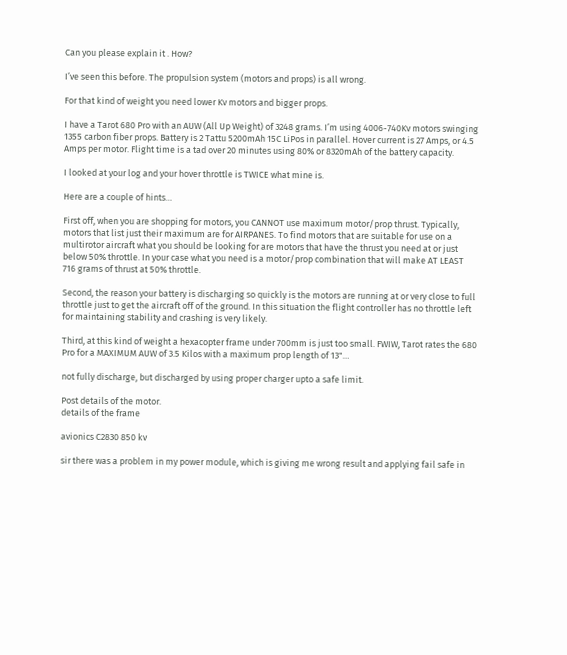Can you please explain it . How?

I’ve seen this before. The propulsion system (motors and props) is all wrong.

For that kind of weight you need lower Kv motors and bigger props.

I have a Tarot 680 Pro with an AUW (All Up Weight) of 3248 grams. I’m using 4006-740Kv motors swinging 1355 carbon fiber props. Battery is 2 Tattu 5200mAh 15C LiPos in parallel. Hover current is 27 Amps, or 4.5 Amps per motor. Flight time is a tad over 20 minutes using 80% or 8320mAh of the battery capacity.

I looked at your log and your hover throttle is TWICE what mine is.

Here are a couple of hints…

First off, when you are shopping for motors, you CANNOT use maximum motor/prop thrust. Typically, motors that list just their maximum are for AIRPANES. To find motors that are suitable for use on a multirotor aircraft what you should be looking for are motors that have the thrust you need at or just below 50% throttle. In your case what you need is a motor/prop combination that will make AT LEAST 716 grams of thrust at 50% throttle.

Second, the reason your battery is discharging so quickly is the motors are running at or very close to full throttle just to get the aircraft off of the ground. In this situation the flight controller has no throttle left for maintaining stability and crashing is very likely.

Third, at this kind of weight a hexacopter frame under 700mm is just too small. FWIW, Tarot rates the 680 Pro for a MAXIMUM AUW of 3.5 Kilos with a maximum prop length of 13"…

not fully discharge, but discharged by using proper charger upto a safe limit.

Post details of the motor.
details of the frame

avionics C2830 850 kv

sir there was a problem in my power module, which is giving me wrong result and applying fail safe in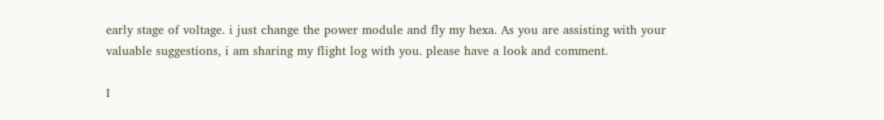early stage of voltage. i just change the power module and fly my hexa. As you are assisting with your valuable suggestions, i am sharing my flight log with you. please have a look and comment.

I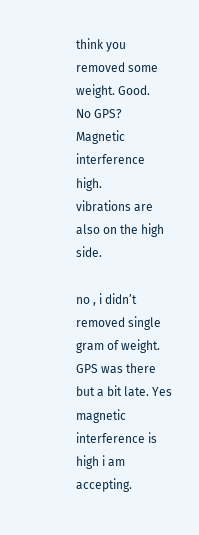think you removed some weight. Good.
No GPS? Magnetic interference high.
vibrations are also on the high side.

no , i didn’t removed single gram of weight. GPS was there but a bit late. Yes magnetic interference is high i am accepting.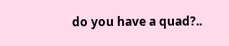do you have a quad?..